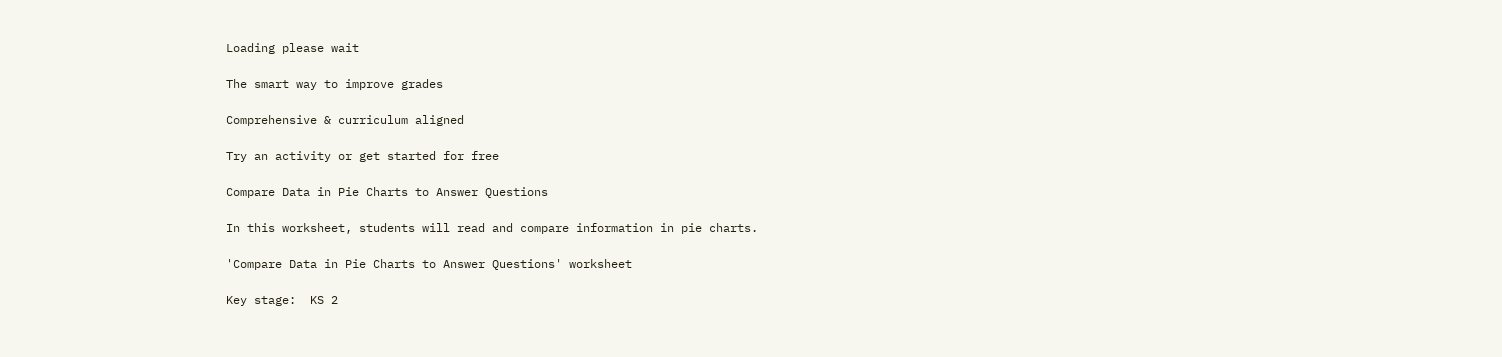Loading please wait

The smart way to improve grades

Comprehensive & curriculum aligned

Try an activity or get started for free

Compare Data in Pie Charts to Answer Questions

In this worksheet, students will read and compare information in pie charts.

'Compare Data in Pie Charts to Answer Questions' worksheet

Key stage:  KS 2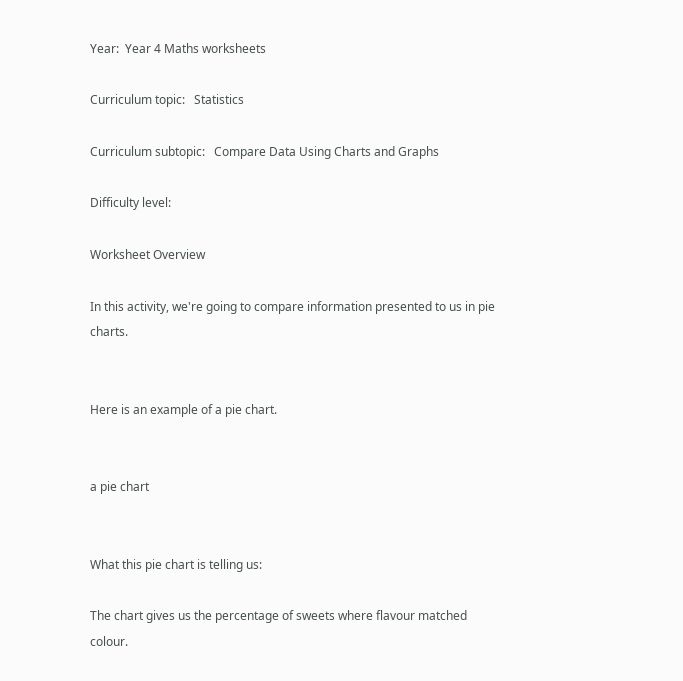Year:  Year 4 Maths worksheets

Curriculum topic:   Statistics

Curriculum subtopic:   Compare Data Using Charts and Graphs

Difficulty level:

Worksheet Overview

In this activity, we're going to compare information presented to us in pie charts.


Here is an example of a pie chart.


a pie chart


What this pie chart is telling us:

The chart gives us the percentage of sweets where flavour matched colour.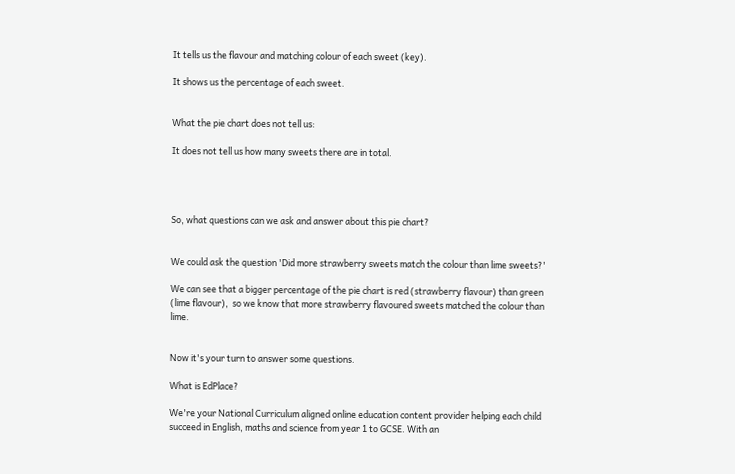It tells us the flavour and matching colour of each sweet (key).

It shows us the percentage of each sweet.


What the pie chart does not tell us:

It does not tell us how many sweets there are in total.




So, what questions can we ask and answer about this pie chart?


We could ask the question 'Did more strawberry sweets match the colour than lime sweets?'

We can see that a bigger percentage of the pie chart is red (strawberry flavour) than green (lime flavour),  so we know that more strawberry flavoured sweets matched the colour than lime.


Now it's your turn to answer some questions.

What is EdPlace?

We're your National Curriculum aligned online education content provider helping each child succeed in English, maths and science from year 1 to GCSE. With an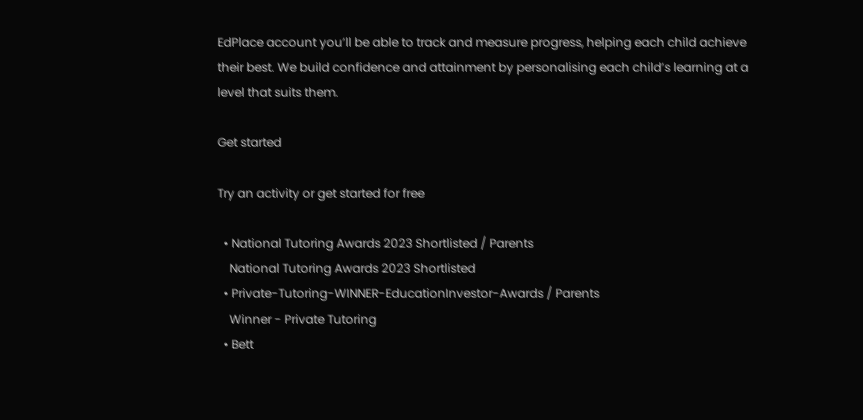EdPlace account you’ll be able to track and measure progress, helping each child achieve their best. We build confidence and attainment by personalising each child’s learning at a level that suits them.

Get started

Try an activity or get started for free

  • National Tutoring Awards 2023 Shortlisted / Parents
    National Tutoring Awards 2023 Shortlisted
  • Private-Tutoring-WINNER-EducationInvestor-Awards / Parents
    Winner - Private Tutoring
  • Bett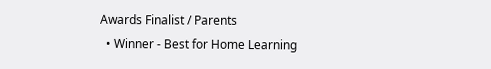Awards Finalist / Parents
  • Winner - Best for Home Learning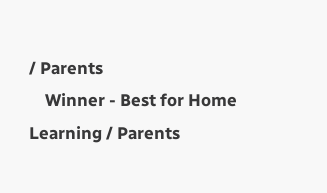/ Parents
    Winner - Best for Home Learning / Parents